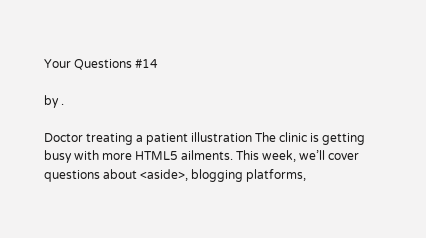Your Questions #14

by .

Doctor treating a patient illustration The clinic is getting busy with more HTML5 ailments. This week, we’ll cover questions about <aside>, blogging platforms,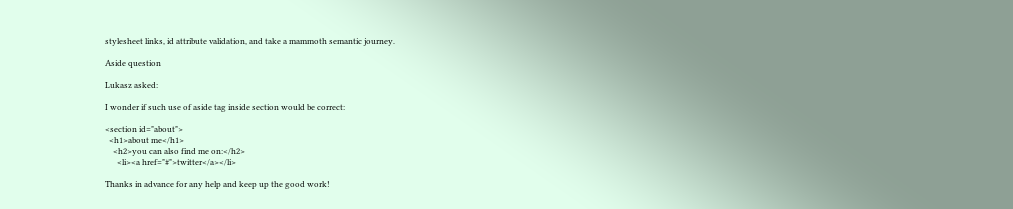stylesheet links, id attribute validation, and take a mammoth semantic journey.

Aside question

Lukasz asked:

I wonder if such use of aside tag inside section would be correct:

<section id="about">
  <h1>about me</h1>
    <h2>you can also find me on:</h2>
      <li><a href="#">twitter</a></li>

Thanks in advance for any help and keep up the good work!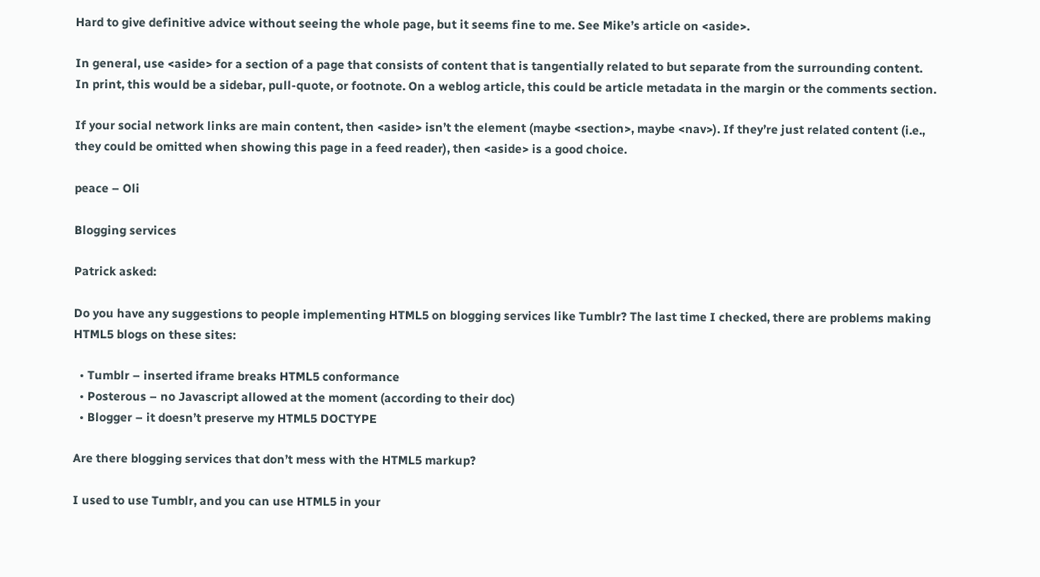Hard to give definitive advice without seeing the whole page, but it seems fine to me. See Mike’s article on <aside>.

In general, use <aside> for a section of a page that consists of content that is tangentially related to but separate from the surrounding content. In print, this would be a sidebar, pull-quote, or footnote. On a weblog article, this could be article metadata in the margin or the comments section.

If your social network links are main content, then <aside> isn’t the element (maybe <section>, maybe <nav>). If they’re just related content (i.e., they could be omitted when showing this page in a feed reader), then <aside> is a good choice.

peace – Oli

Blogging services

Patrick asked:

Do you have any suggestions to people implementing HTML5 on blogging services like Tumblr? The last time I checked, there are problems making HTML5 blogs on these sites:

  • Tumblr – inserted iframe breaks HTML5 conformance
  • Posterous – no Javascript allowed at the moment (according to their doc)
  • Blogger – it doesn’t preserve my HTML5 DOCTYPE

Are there blogging services that don’t mess with the HTML5 markup?

I used to use Tumblr, and you can use HTML5 in your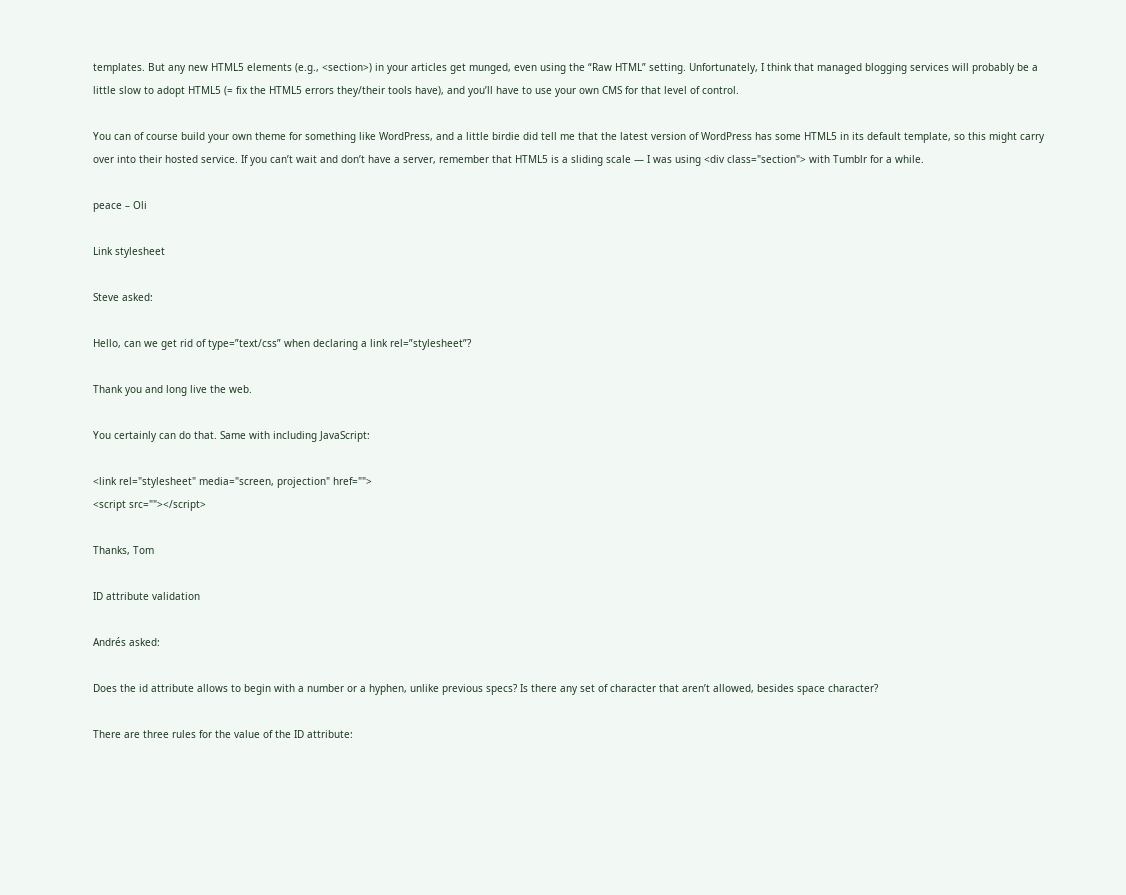templates. But any new HTML5 elements (e.g., <section>) in your articles get munged, even using the “Raw HTML” setting. Unfortunately, I think that managed blogging services will probably be a little slow to adopt HTML5 (= fix the HTML5 errors they/their tools have), and you’ll have to use your own CMS for that level of control.

You can of course build your own theme for something like WordPress, and a little birdie did tell me that the latest version of WordPress has some HTML5 in its default template, so this might carry over into their hosted service. If you can’t wait and don’t have a server, remember that HTML5 is a sliding scale — I was using <div class="section"> with Tumblr for a while.

peace – Oli

Link stylesheet

Steve asked:

Hello, can we get rid of type=”text/css” when declaring a link rel=”stylesheet”?

Thank you and long live the web.

You certainly can do that. Same with including JavaScript:

<link rel="stylesheet" media="screen, projection" href="">
<script src=""></script>

Thanks, Tom

ID attribute validation

Andrés asked:

Does the id attribute allows to begin with a number or a hyphen, unlike previous specs? Is there any set of character that aren’t allowed, besides space character?

There are three rules for the value of the ID attribute: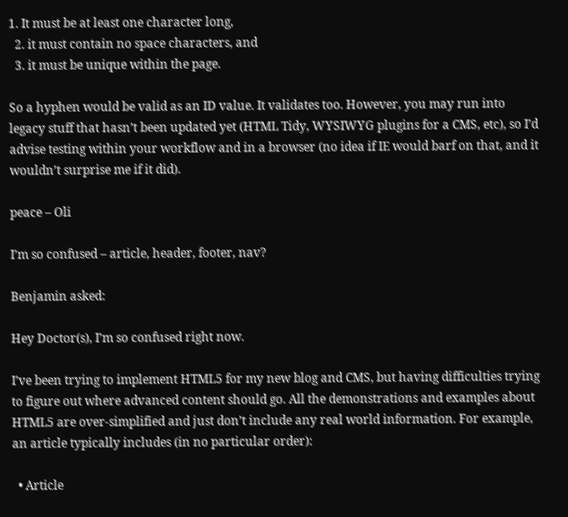1. It must be at least one character long,
  2. it must contain no space characters, and
  3. it must be unique within the page.

So a hyphen would be valid as an ID value. It validates too. However, you may run into legacy stuff that hasn’t been updated yet (HTML Tidy, WYSIWYG plugins for a CMS, etc), so I’d advise testing within your workflow and in a browser (no idea if IE would barf on that, and it wouldn’t surprise me if it did).

peace – Oli

I’m so confused – article, header, footer, nav?

Benjamin asked:

Hey Doctor(s), I’m so confused right now.

I’ve been trying to implement HTML5 for my new blog and CMS, but having difficulties trying to figure out where advanced content should go. All the demonstrations and examples about HTML5 are over-simplified and just don’t include any real world information. For example, an article typically includes (in no particular order):

  • Article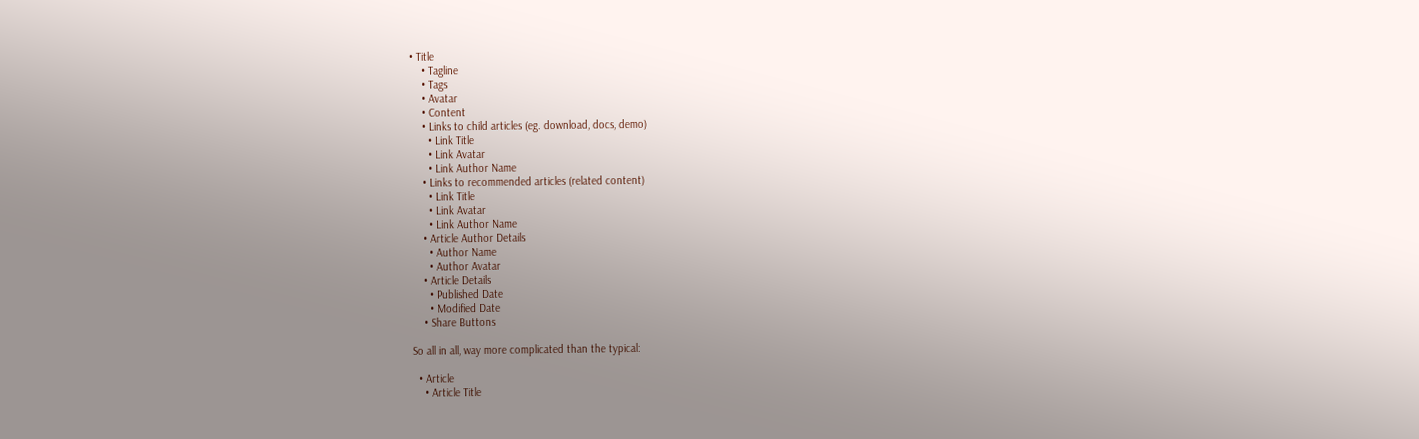• Title
    • Tagline
    • Tags
    • Avatar
    • Content
    • Links to child articles (eg. download, docs, demo)
      • Link Title
      • Link Avatar
      • Link Author Name
    • Links to recommended articles (related content)
      • Link Title
      • Link Avatar
      • Link Author Name
    • Article Author Details
      • Author Name
      • Author Avatar
    • Article Details
      • Published Date
      • Modified Date
    • Share Buttons

So all in all, way more complicated than the typical:

  • Article
    • Article Title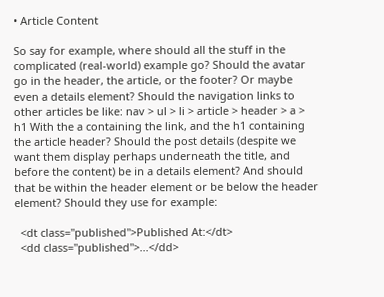• Article Content

So say for example, where should all the stuff in the complicated (real-world) example go? Should the avatar go in the header, the article, or the footer? Or maybe even a details element? Should the navigation links to other articles be like: nav > ul > li > article > header > a > h1 With the a containing the link, and the h1 containing the article header? Should the post details (despite we want them display perhaps underneath the title, and before the content) be in a details element? And should that be within the header element or be below the header element? Should they use for example:

  <dt class="published">Published At:</dt>
  <dd class="published">...</dd>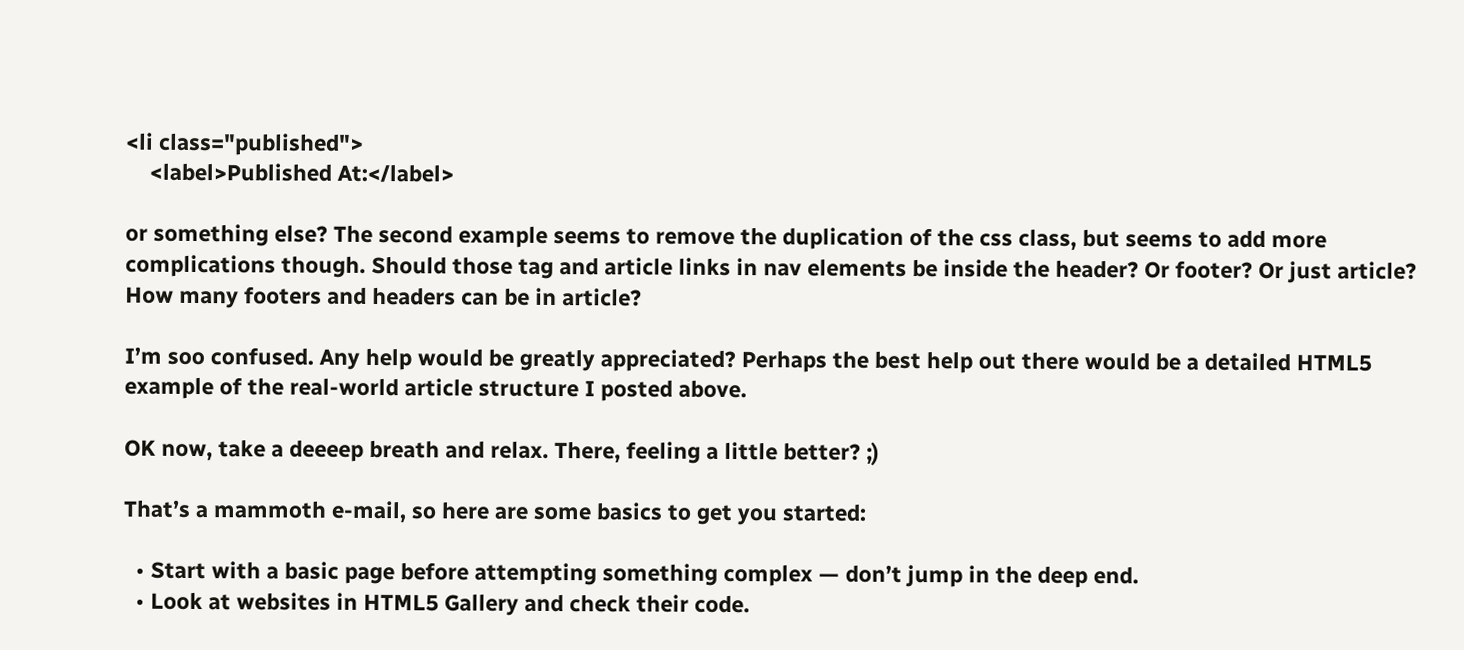<li class="published">
    <label>Published At:</label>

or something else? The second example seems to remove the duplication of the css class, but seems to add more complications though. Should those tag and article links in nav elements be inside the header? Or footer? Or just article? How many footers and headers can be in article?

I’m soo confused. Any help would be greatly appreciated? Perhaps the best help out there would be a detailed HTML5 example of the real-world article structure I posted above.

OK now, take a deeeep breath and relax. There, feeling a little better? ;)

That’s a mammoth e-mail, so here are some basics to get you started:

  • Start with a basic page before attempting something complex — don’t jump in the deep end.
  • Look at websites in HTML5 Gallery and check their code.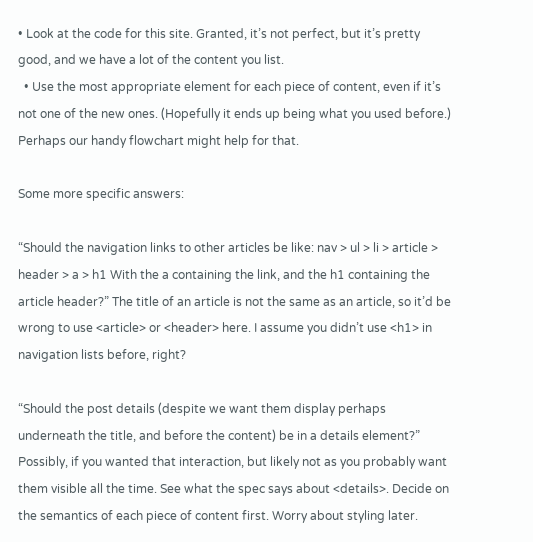• Look at the code for this site. Granted, it’s not perfect, but it’s pretty good, and we have a lot of the content you list.
  • Use the most appropriate element for each piece of content, even if it’s not one of the new ones. (Hopefully it ends up being what you used before.) Perhaps our handy flowchart might help for that.

Some more specific answers:

“Should the navigation links to other articles be like: nav > ul > li > article > header > a > h1 With the a containing the link, and the h1 containing the article header?” The title of an article is not the same as an article, so it’d be wrong to use <article> or <header> here. I assume you didn’t use <h1> in navigation lists before, right?

“Should the post details (despite we want them display perhaps underneath the title, and before the content) be in a details element?” Possibly, if you wanted that interaction, but likely not as you probably want them visible all the time. See what the spec says about <details>. Decide on the semantics of each piece of content first. Worry about styling later.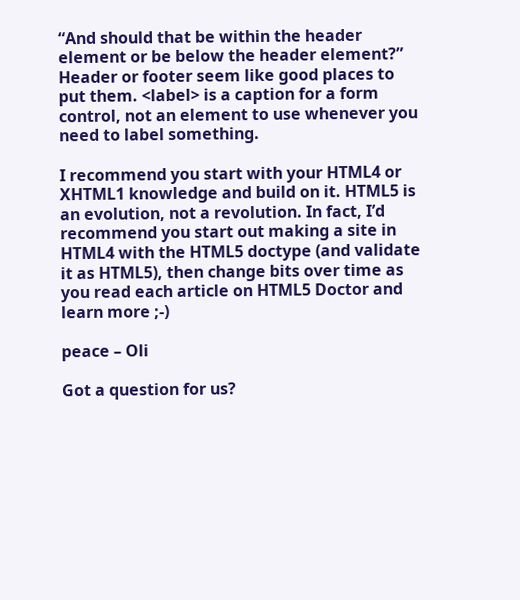“And should that be within the header element or be below the header element?” Header or footer seem like good places to put them. <label> is a caption for a form control, not an element to use whenever you need to label something.

I recommend you start with your HTML4 or XHTML1 knowledge and build on it. HTML5 is an evolution, not a revolution. In fact, I’d recommend you start out making a site in HTML4 with the HTML5 doctype (and validate it as HTML5), then change bits over time as you read each article on HTML5 Doctor and learn more ;-)

peace – Oli

Got a question for us?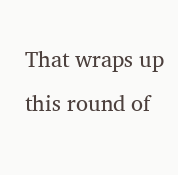That wraps up this round of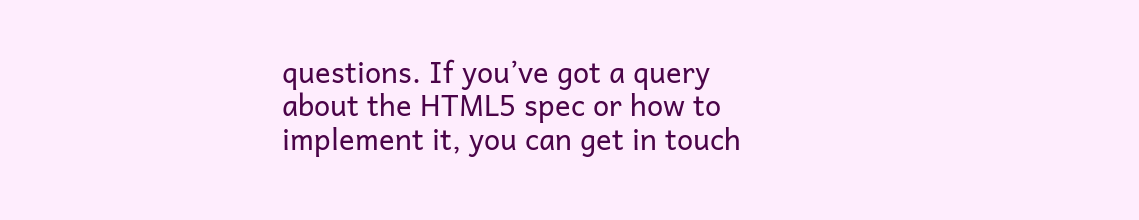questions. If you’ve got a query about the HTML5 spec or how to implement it, you can get in touch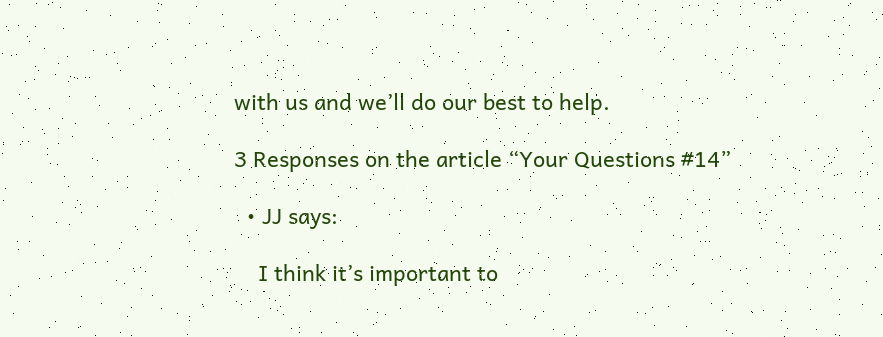with us and we’ll do our best to help.

3 Responses on the article “Your Questions #14”

  • JJ says:

    I think it’s important to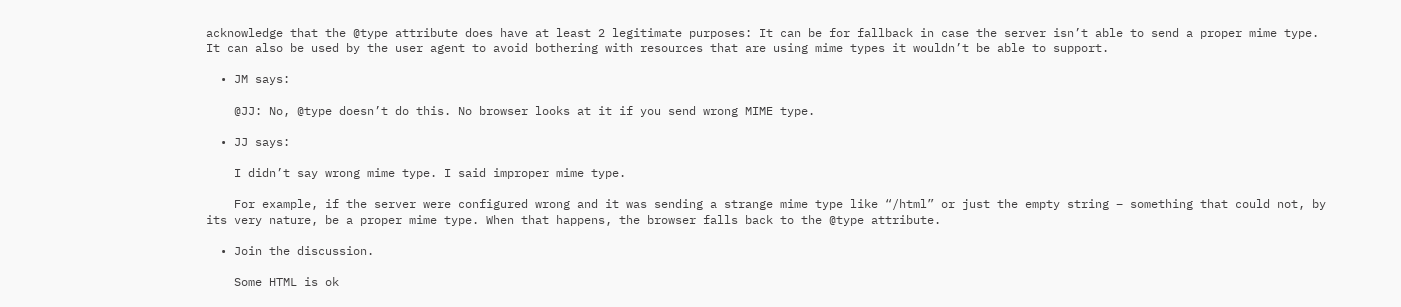acknowledge that the @type attribute does have at least 2 legitimate purposes: It can be for fallback in case the server isn’t able to send a proper mime type. It can also be used by the user agent to avoid bothering with resources that are using mime types it wouldn’t be able to support.

  • JM says:

    @JJ: No, @type doesn’t do this. No browser looks at it if you send wrong MIME type.

  • JJ says:

    I didn’t say wrong mime type. I said improper mime type.

    For example, if the server were configured wrong and it was sending a strange mime type like “/html” or just the empty string – something that could not, by its very nature, be a proper mime type. When that happens, the browser falls back to the @type attribute.

  • Join the discussion.

    Some HTML is ok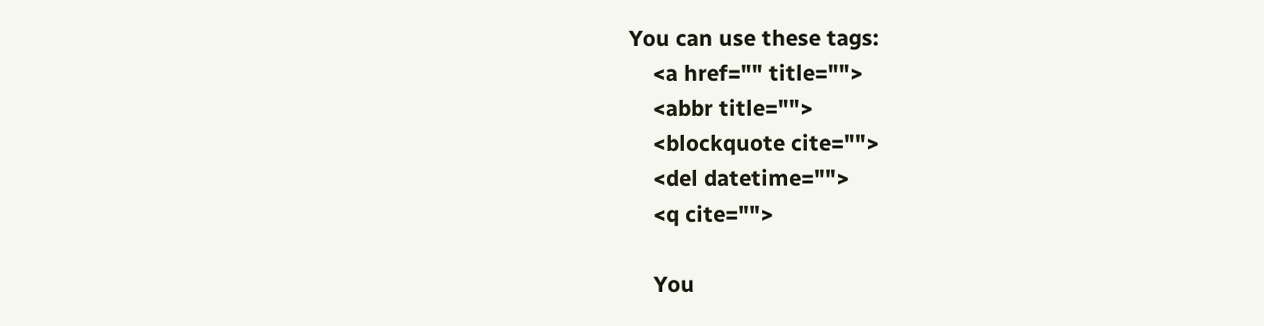You can use these tags:
    <a href="" title="">
    <abbr title="">
    <blockquote cite="">
    <del datetime="">
    <q cite="">

    You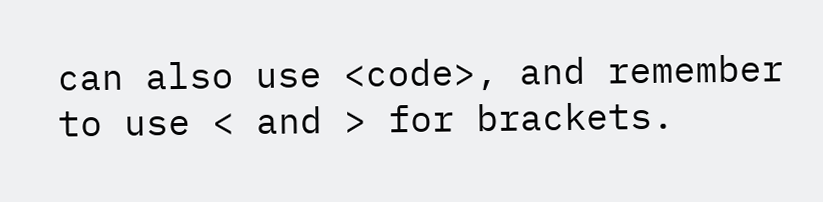can also use <code>, and remember to use < and > for brackets.